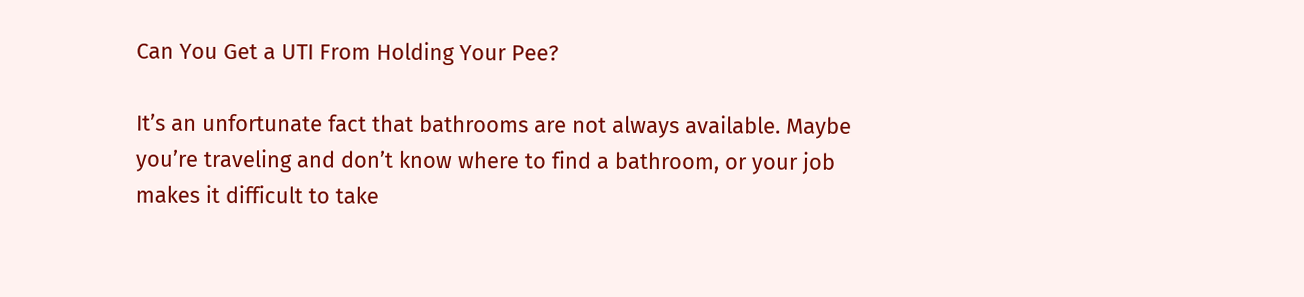Can You Get a UTI From Holding Your Pee?

It’s an unfortunate fact that bathrooms are not always available. Maybe you’re traveling and don’t know where to find a bathroom, or your job makes it difficult to take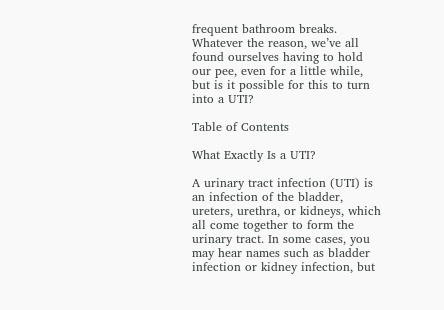frequent bathroom breaks. Whatever the reason, we’ve all found ourselves having to hold our pee, even for a little while, but is it possible for this to turn into a UTI?

Table of Contents

What Exactly Is a UTI?

A urinary tract infection (UTI) is an infection of the bladder, ureters, urethra, or kidneys, which all come together to form the urinary tract. In some cases, you may hear names such as bladder infection or kidney infection, but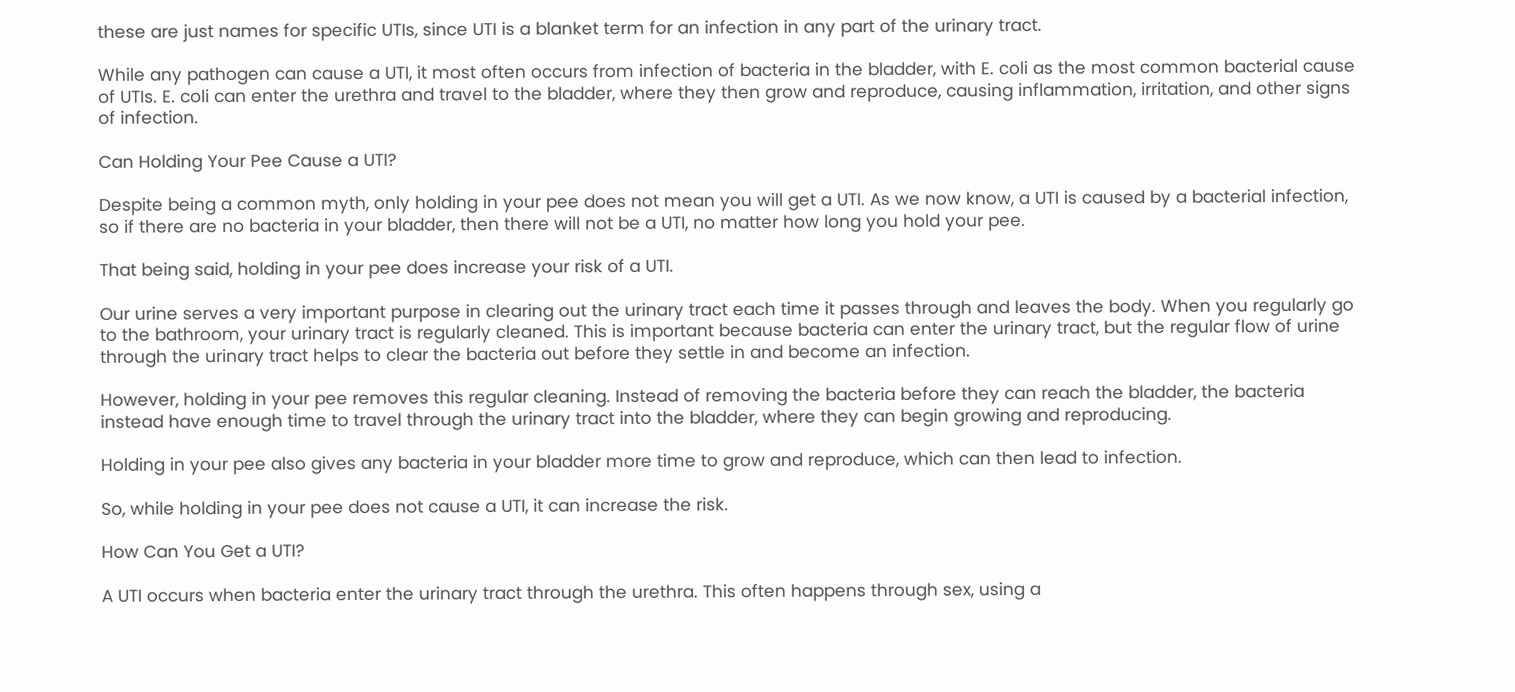these are just names for specific UTIs, since UTI is a blanket term for an infection in any part of the urinary tract.

While any pathogen can cause a UTI, it most often occurs from infection of bacteria in the bladder, with E. coli as the most common bacterial cause of UTIs. E. coli can enter the urethra and travel to the bladder, where they then grow and reproduce, causing inflammation, irritation, and other signs of infection.

Can Holding Your Pee Cause a UTI?

Despite being a common myth, only holding in your pee does not mean you will get a UTI. As we now know, a UTI is caused by a bacterial infection, so if there are no bacteria in your bladder, then there will not be a UTI, no matter how long you hold your pee.

That being said, holding in your pee does increase your risk of a UTI.

Our urine serves a very important purpose in clearing out the urinary tract each time it passes through and leaves the body. When you regularly go to the bathroom, your urinary tract is regularly cleaned. This is important because bacteria can enter the urinary tract, but the regular flow of urine through the urinary tract helps to clear the bacteria out before they settle in and become an infection.

However, holding in your pee removes this regular cleaning. Instead of removing the bacteria before they can reach the bladder, the bacteria instead have enough time to travel through the urinary tract into the bladder, where they can begin growing and reproducing.

Holding in your pee also gives any bacteria in your bladder more time to grow and reproduce, which can then lead to infection.

So, while holding in your pee does not cause a UTI, it can increase the risk.

How Can You Get a UTI?

A UTI occurs when bacteria enter the urinary tract through the urethra. This often happens through sex, using a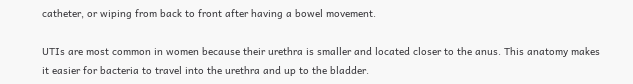catheter, or wiping from back to front after having a bowel movement.

UTIs are most common in women because their urethra is smaller and located closer to the anus. This anatomy makes it easier for bacteria to travel into the urethra and up to the bladder.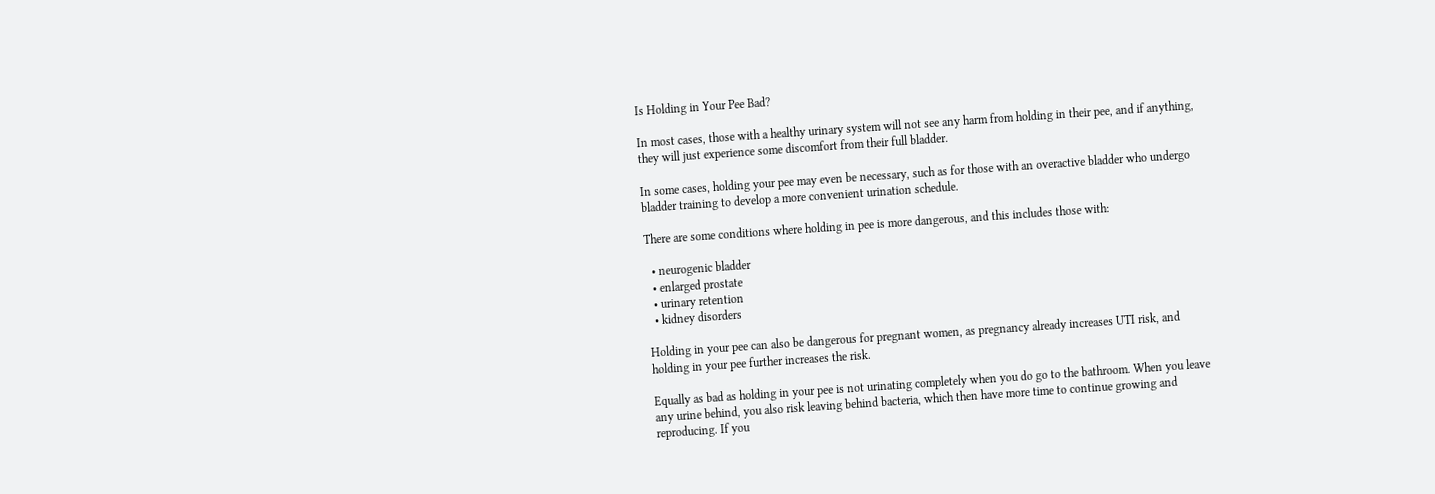Is Holding in Your Pee Bad?

In most cases, those with a healthy urinary system will not see any harm from holding in their pee, and if anything, they will just experience some discomfort from their full bladder.

In some cases, holding your pee may even be necessary, such as for those with an overactive bladder who undergo bladder training to develop a more convenient urination schedule.

There are some conditions where holding in pee is more dangerous, and this includes those with:

  • neurogenic bladder
  • enlarged prostate
  • urinary retention
  • kidney disorders

Holding in your pee can also be dangerous for pregnant women, as pregnancy already increases UTI risk, and holding in your pee further increases the risk.

Equally as bad as holding in your pee is not urinating completely when you do go to the bathroom. When you leave any urine behind, you also risk leaving behind bacteria, which then have more time to continue growing and reproducing. If you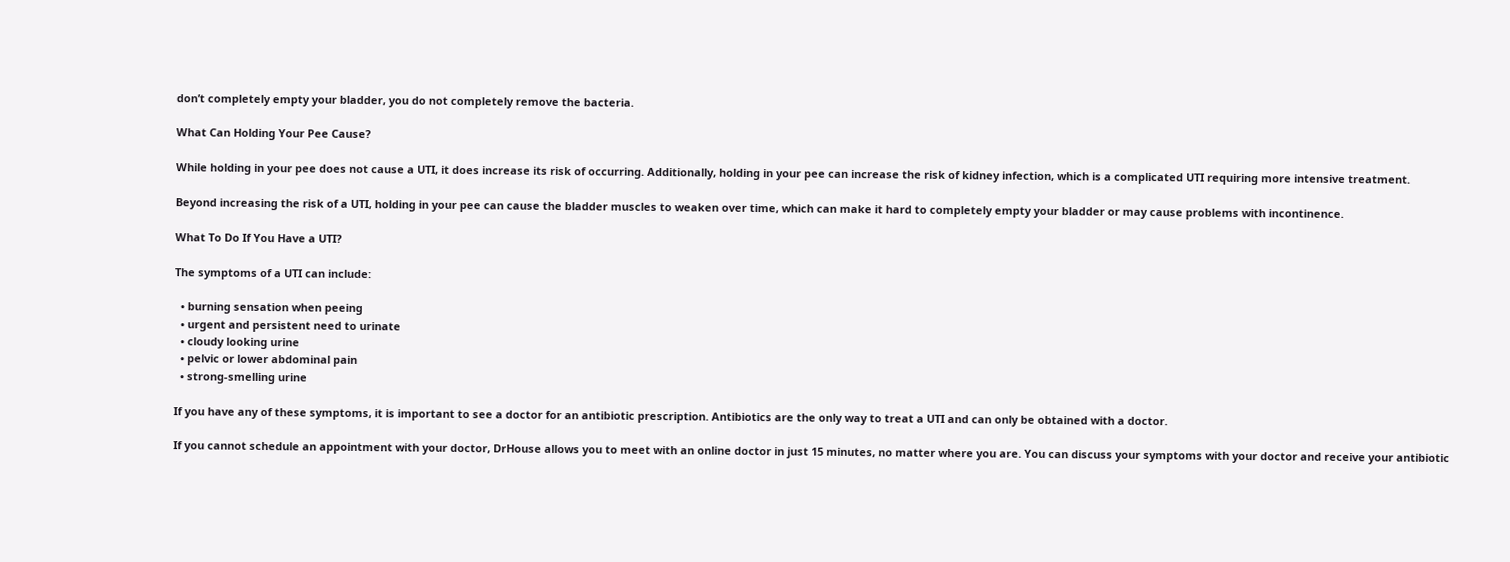don’t completely empty your bladder, you do not completely remove the bacteria.

What Can Holding Your Pee Cause?

While holding in your pee does not cause a UTI, it does increase its risk of occurring. Additionally, holding in your pee can increase the risk of kidney infection, which is a complicated UTI requiring more intensive treatment.

Beyond increasing the risk of a UTI, holding in your pee can cause the bladder muscles to weaken over time, which can make it hard to completely empty your bladder or may cause problems with incontinence.

What To Do If You Have a UTI?

The symptoms of a UTI can include:

  • burning sensation when peeing
  • urgent and persistent need to urinate
  • cloudy looking urine
  • pelvic or lower abdominal pain
  • strong-smelling urine

If you have any of these symptoms, it is important to see a doctor for an antibiotic prescription. Antibiotics are the only way to treat a UTI and can only be obtained with a doctor.

If you cannot schedule an appointment with your doctor, DrHouse allows you to meet with an online doctor in just 15 minutes, no matter where you are. You can discuss your symptoms with your doctor and receive your antibiotic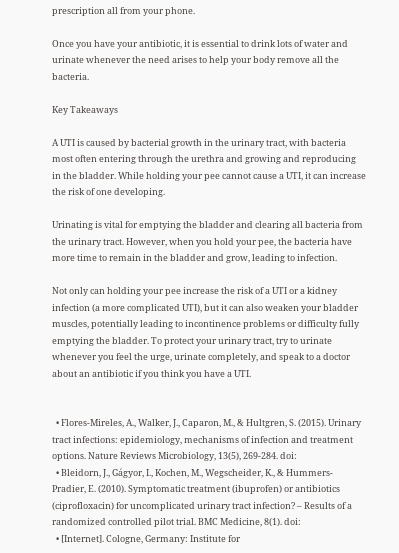prescription all from your phone.

Once you have your antibiotic, it is essential to drink lots of water and urinate whenever the need arises to help your body remove all the bacteria.

Key Takeaways

A UTI is caused by bacterial growth in the urinary tract, with bacteria most often entering through the urethra and growing and reproducing in the bladder. While holding your pee cannot cause a UTI, it can increase the risk of one developing.

Urinating is vital for emptying the bladder and clearing all bacteria from the urinary tract. However, when you hold your pee, the bacteria have more time to remain in the bladder and grow, leading to infection.

Not only can holding your pee increase the risk of a UTI or a kidney infection (a more complicated UTI), but it can also weaken your bladder muscles, potentially leading to incontinence problems or difficulty fully emptying the bladder. To protect your urinary tract, try to urinate whenever you feel the urge, urinate completely, and speak to a doctor about an antibiotic if you think you have a UTI.


  • Flores-Mireles, A., Walker, J., Caparon, M., & Hultgren, S. (2015). Urinary tract infections: epidemiology, mechanisms of infection and treatment options. Nature Reviews Microbiology, 13(5), 269-284. doi:
  • Bleidorn, J., Gágyor, I., Kochen, M., Wegscheider, K., & Hummers-Pradier, E. (2010). Symptomatic treatment (ibuprofen) or antibiotics (ciprofloxacin) for uncomplicated urinary tract infection? – Results of a randomized controlled pilot trial. BMC Medicine, 8(1). doi:
  • [Internet]. Cologne, Germany: Institute for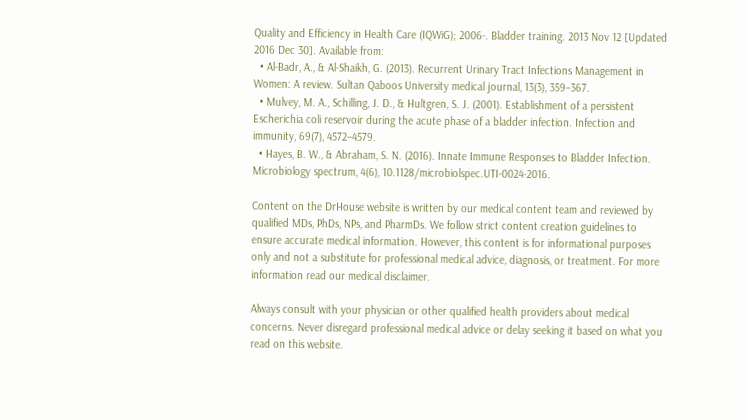Quality and Efficiency in Health Care (IQWiG); 2006-. Bladder training. 2013 Nov 12 [Updated 2016 Dec 30]. Available from:
  • Al-Badr, A., & Al-Shaikh, G. (2013). Recurrent Urinary Tract Infections Management in Women: A review. Sultan Qaboos University medical journal, 13(3), 359–367.
  • Mulvey, M. A., Schilling, J. D., & Hultgren, S. J. (2001). Establishment of a persistent Escherichia coli reservoir during the acute phase of a bladder infection. Infection and immunity, 69(7), 4572–4579.
  • Hayes, B. W., & Abraham, S. N. (2016). Innate Immune Responses to Bladder Infection. Microbiology spectrum, 4(6), 10.1128/microbiolspec.UTI-0024-2016.

Content on the DrHouse website is written by our medical content team and reviewed by qualified MDs, PhDs, NPs, and PharmDs. We follow strict content creation guidelines to ensure accurate medical information. However, this content is for informational purposes only and not a substitute for professional medical advice, diagnosis, or treatment. For more information read our medical disclaimer.

Always consult with your physician or other qualified health providers about medical concerns. Never disregard professional medical advice or delay seeking it based on what you read on this website.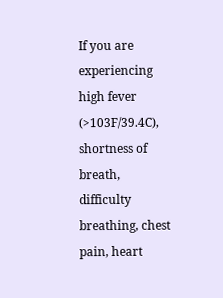If you are experiencing high fever (>103F/39.4C), shortness of breath, difficulty breathing, chest pain, heart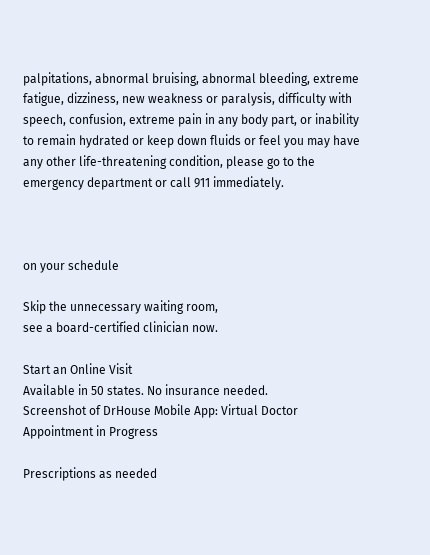palpitations, abnormal bruising, abnormal bleeding, extreme fatigue, dizziness, new weakness or paralysis, difficulty with speech, confusion, extreme pain in any body part, or inability to remain hydrated or keep down fluids or feel you may have any other life-threatening condition, please go to the emergency department or call 911 immediately.



on your schedule

Skip the unnecessary waiting room,
see a board-certified clinician now.

Start an Online Visit
Available in 50 states. No insurance needed.
Screenshot of DrHouse Mobile App: Virtual Doctor Appointment in Progress

Prescriptions as needed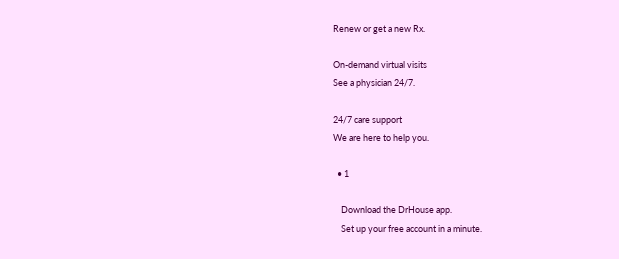Renew or get a new Rx.

On-demand virtual visits
See a physician 24/7.

24/7 care support
We are here to help you.

  • 1

    Download the DrHouse app.
    Set up your free account in a minute.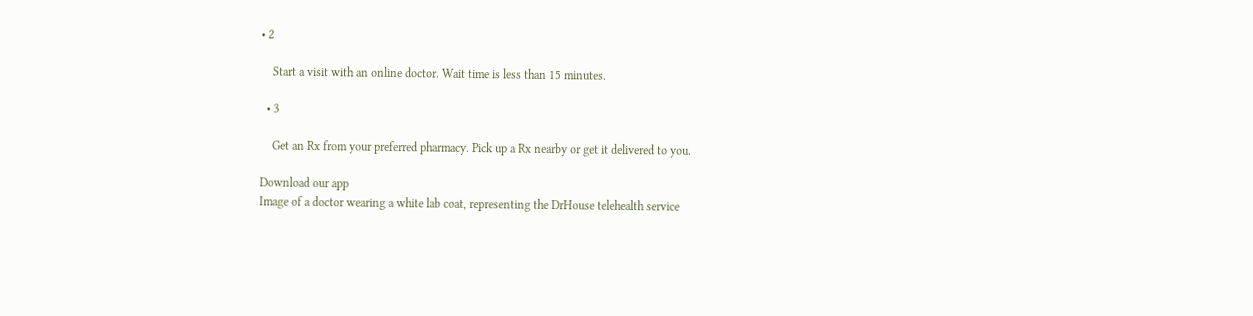• 2

    Start a visit with an online doctor. Wait time is less than 15 minutes.

  • 3

    Get an Rx from your preferred pharmacy. Pick up a Rx nearby or get it delivered to you.

Download our app
Image of a doctor wearing a white lab coat, representing the DrHouse telehealth service